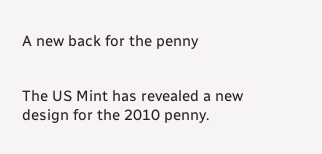A new back for the penny


The US Mint has revealed a new design for the 2010 penny.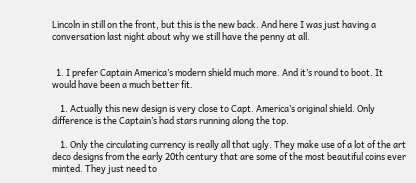Lincoln in still on the front, but this is the new back. And here I was just having a conversation last night about why we still have the penny at all.


  1. I prefer Captain America’s modern shield much more. And it’s round to boot. It would have been a much better fit.

    1. Actually this new design is very close to Capt. America’s original shield. Only difference is the Captain’s had stars running along the top.

    1. Only the circulating currency is really all that ugly. They make use of a lot of the art deco designs from the early 20th century that are some of the most beautiful coins ever minted. They just need to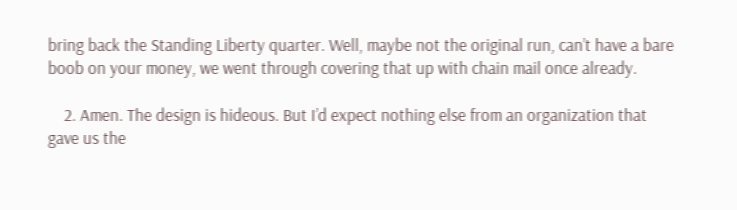bring back the Standing Liberty quarter. Well, maybe not the original run, can’t have a bare boob on your money, we went through covering that up with chain mail once already.

    2. Amen. The design is hideous. But I’d expect nothing else from an organization that gave us the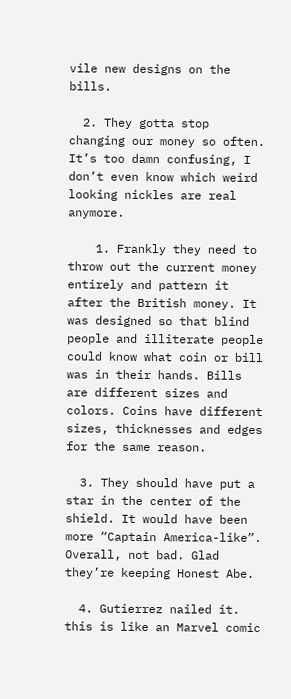vile new designs on the bills.

  2. They gotta stop changing our money so often. It’s too damn confusing, I don’t even know which weird looking nickles are real anymore.

    1. Frankly they need to throw out the current money entirely and pattern it after the British money. It was designed so that blind people and illiterate people could know what coin or bill was in their hands. Bills are different sizes and colors. Coins have different sizes, thicknesses and edges for the same reason.

  3. They should have put a star in the center of the shield. It would have been more “Captain America-like”. Overall, not bad. Glad they’re keeping Honest Abe.

  4. Gutierrez nailed it. this is like an Marvel comic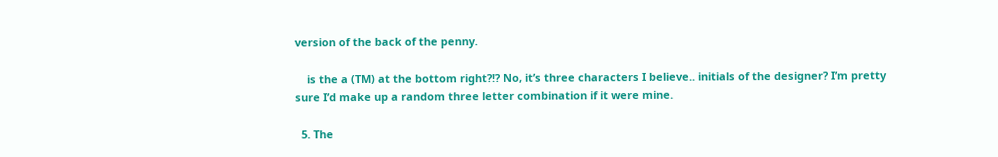version of the back of the penny.

    is the a (TM) at the bottom right?!? No, it’s three characters I believe.. initials of the designer? I’m pretty sure I’d make up a random three letter combination if it were mine.

  5. The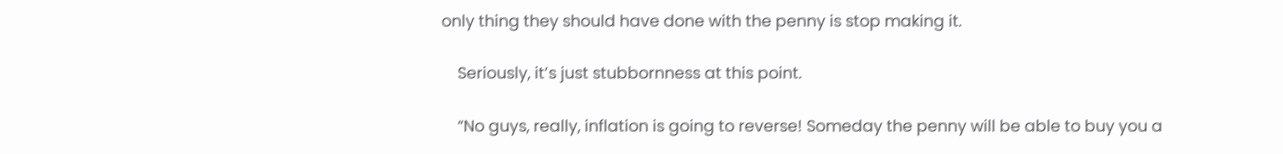only thing they should have done with the penny is stop making it.

    Seriously, it’s just stubbornness at this point.

    “No guys, really, inflation is going to reverse! Someday the penny will be able to buy you a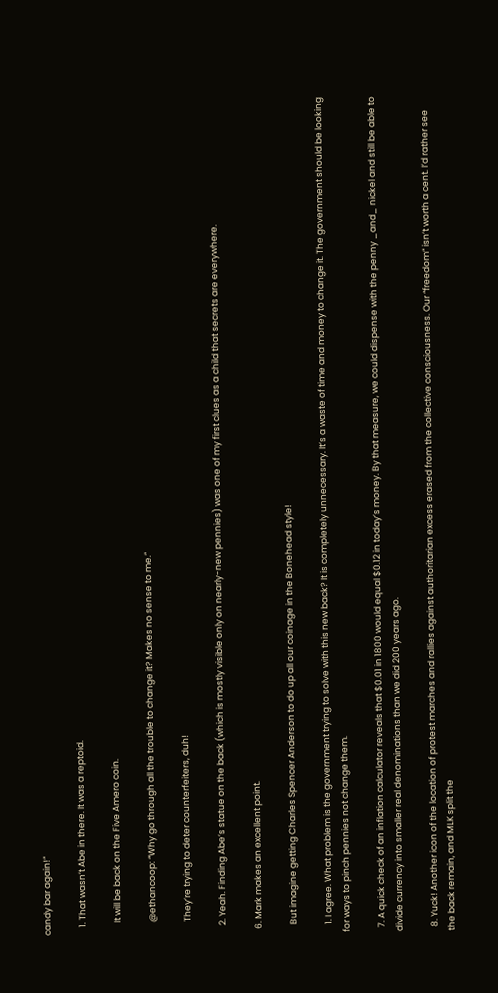candy bar again!”

    1. That wasn’t Abe in there. It was a reptoid.

      It will be back on the Five Amero coin.

      @ethancoop: “Why go through all the trouble to change it? Makes no sense to me.”

      They’re trying to deter counterfeiters, duh!

    2. Yeah. Finding Abe’s statue on the back (which is mostly visible only on nearly-new pennies) was one of my first clues as a child that secrets are everywhere.

  6. Mark makes an excellent point.

    But imagine getting Charles Spencer Anderson to do up all our coinage in the Bonehead style!

    1. I agree. What problem is the government trying to solve with this new back? It is completely unnecessary. It’s a waste of time and money to change it. The government should be looking for ways to pinch pennies not change them.

  7. A quick check of an inflation calculator reveals that $0.01 in 1800 would equal $0.12 in today’s money. By that measure, we could dispense with the penny _and_ nickel and still be able to divide currency into smaller real denominations than we did 200 years ago.

  8. Yuck! Another icon of the location of protest marches and rallies against authoritarian excess erased from the collective consciousness. Our “freedom” isn’t worth a cent. I’d rather see the back remain, and MLK split the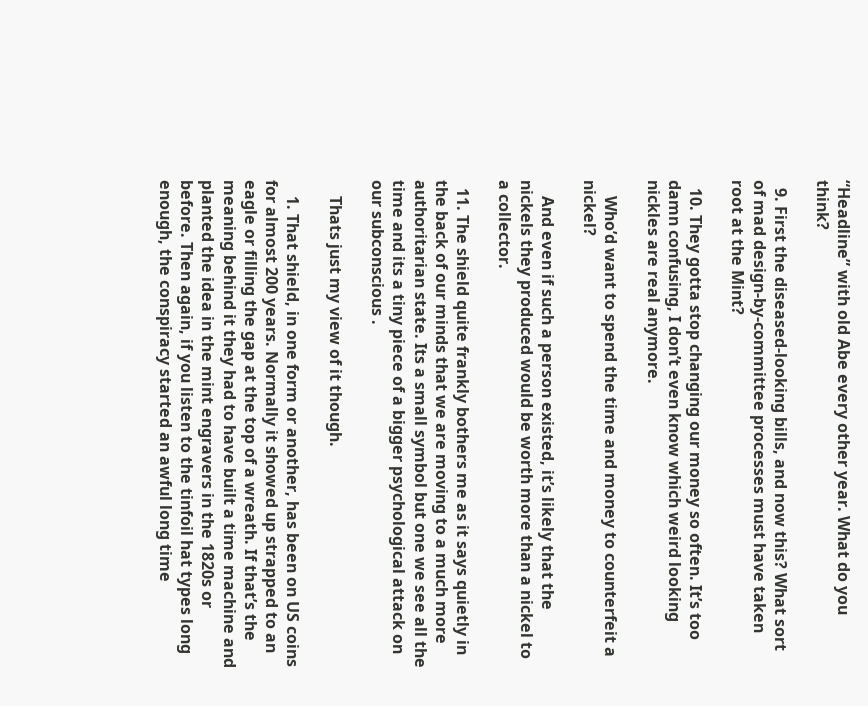“Headline” with old Abe every other year. What do you think?

  9. First the diseased-looking bills, and now this? What sort of mad design-by-committee processes must have taken root at the Mint?

  10. They gotta stop changing our money so often. It’s too damn confusing, I don’t even know which weird looking nickles are real anymore.

    Who’d want to spend the time and money to counterfeit a nickel?

    And even if such a person existed, it’s likely that the nickels they produced would be worth more than a nickel to a collector.

  11. The shield quite frankly bothers me as it says quietly in the back of our minds that we are moving to a much more authoritarian state. Its a small symbol but one we see all the time and its a tiny piece of a bigger psychological attack on our subconscious .

    Thats just my view of it though.

    1. That shield, in one form or another, has been on US coins for almost 200 years. Normally it showed up strapped to an eagle or filling the gap at the top of a wreath. If that’s the meaning behind it they had to have built a time machine and planted the idea in the mint engravers in the 1820s or before. Then again, if you listen to the tinfoil hat types long enough, the conspiracy started an awful long time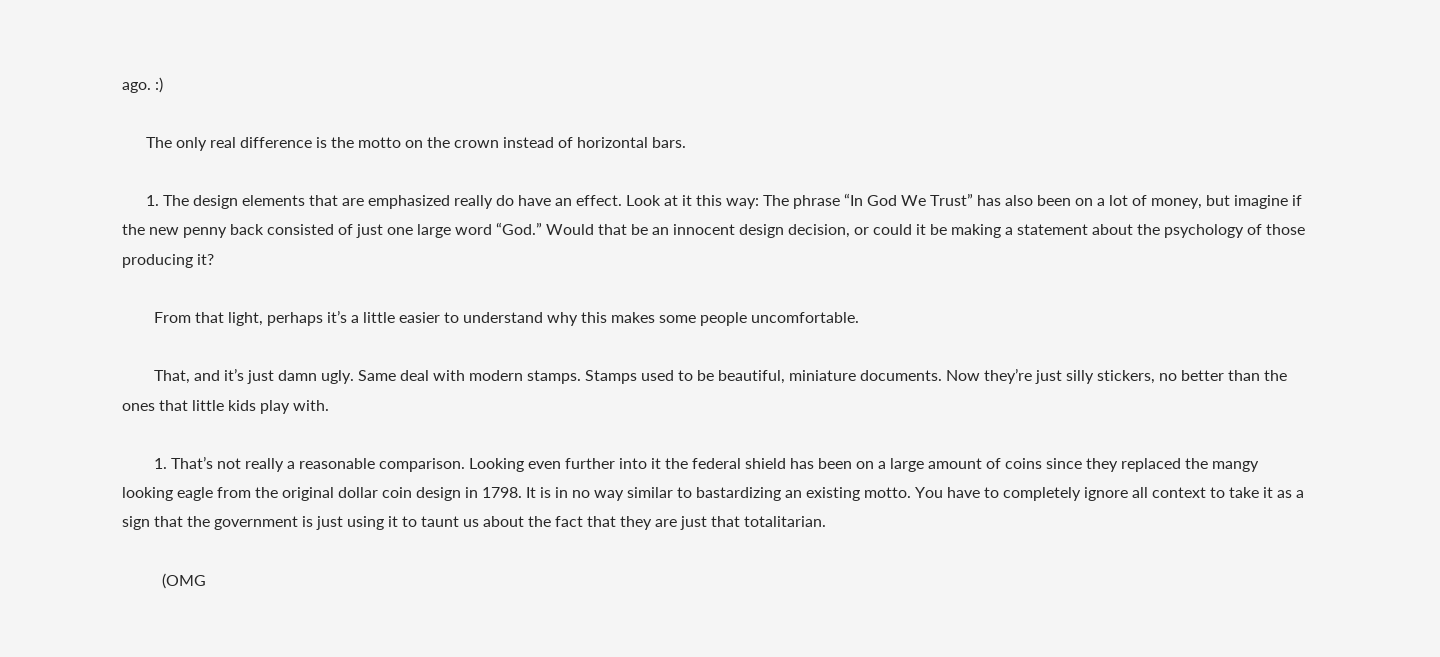ago. :)

      The only real difference is the motto on the crown instead of horizontal bars.

      1. The design elements that are emphasized really do have an effect. Look at it this way: The phrase “In God We Trust” has also been on a lot of money, but imagine if the new penny back consisted of just one large word “God.” Would that be an innocent design decision, or could it be making a statement about the psychology of those producing it?

        From that light, perhaps it’s a little easier to understand why this makes some people uncomfortable.

        That, and it’s just damn ugly. Same deal with modern stamps. Stamps used to be beautiful, miniature documents. Now they’re just silly stickers, no better than the ones that little kids play with.

        1. That’s not really a reasonable comparison. Looking even further into it the federal shield has been on a large amount of coins since they replaced the mangy looking eagle from the original dollar coin design in 1798. It is in no way similar to bastardizing an existing motto. You have to completely ignore all context to take it as a sign that the government is just using it to taunt us about the fact that they are just that totalitarian.

          (OMG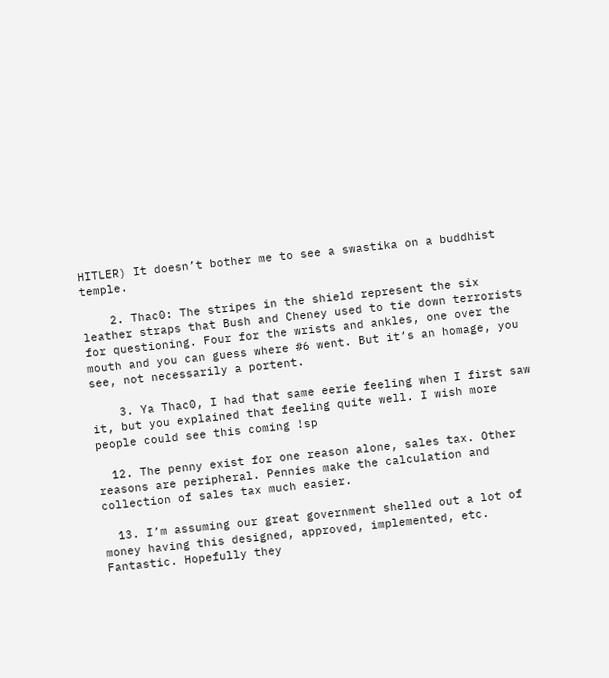HITLER) It doesn’t bother me to see a swastika on a buddhist temple.

    2. Thac0: The stripes in the shield represent the six leather straps that Bush and Cheney used to tie down terrorists for questioning. Four for the wrists and ankles, one over the mouth and you can guess where #6 went. But it’s an homage, you see, not necessarily a portent.

    3. Ya Thac0, I had that same eerie feeling when I first saw it, but you explained that feeling quite well. I wish more people could see this coming !sp

  12. The penny exist for one reason alone, sales tax. Other reasons are peripheral. Pennies make the calculation and collection of sales tax much easier.

  13. I’m assuming our great government shelled out a lot of money having this designed, approved, implemented, etc. Fantastic. Hopefully they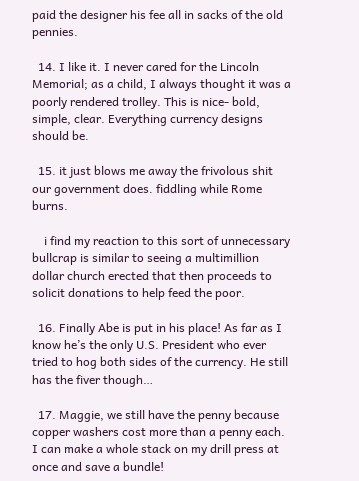paid the designer his fee all in sacks of the old pennies.

  14. I like it. I never cared for the Lincoln Memorial; as a child, I always thought it was a poorly rendered trolley. This is nice- bold, simple, clear. Everything currency designs should be.

  15. it just blows me away the frivolous shit our government does. fiddling while Rome burns.

    i find my reaction to this sort of unnecessary bullcrap is similar to seeing a multimillion dollar church erected that then proceeds to solicit donations to help feed the poor.

  16. Finally Abe is put in his place! As far as I know he’s the only U.S. President who ever tried to hog both sides of the currency. He still has the fiver though…

  17. Maggie, we still have the penny because copper washers cost more than a penny each. I can make a whole stack on my drill press at once and save a bundle!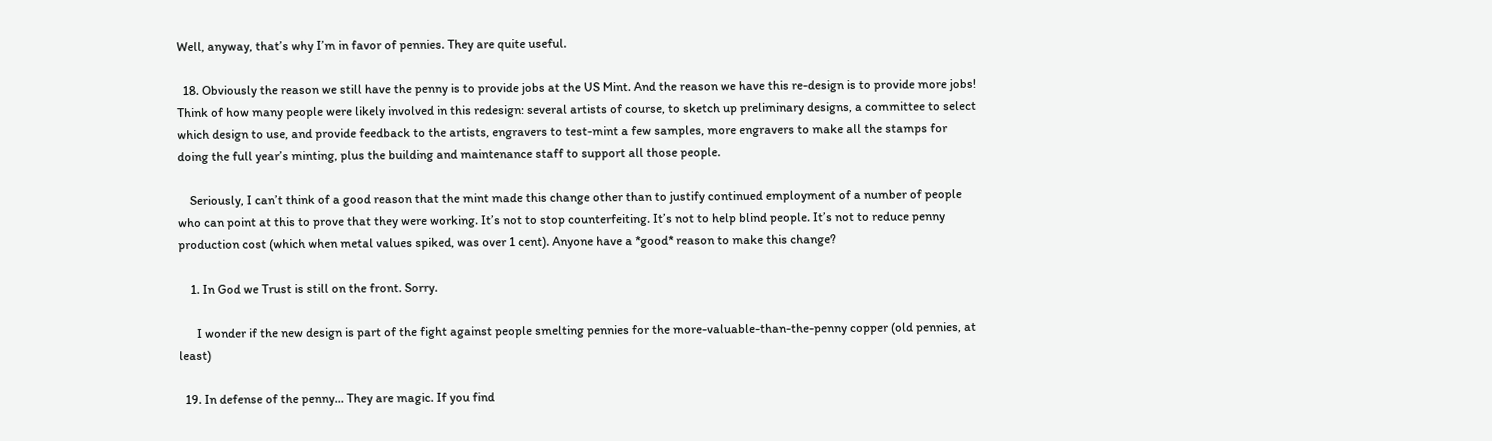Well, anyway, that’s why I’m in favor of pennies. They are quite useful.

  18. Obviously the reason we still have the penny is to provide jobs at the US Mint. And the reason we have this re-design is to provide more jobs! Think of how many people were likely involved in this redesign: several artists of course, to sketch up preliminary designs, a committee to select which design to use, and provide feedback to the artists, engravers to test-mint a few samples, more engravers to make all the stamps for doing the full year’s minting, plus the building and maintenance staff to support all those people.

    Seriously, I can’t think of a good reason that the mint made this change other than to justify continued employment of a number of people who can point at this to prove that they were working. It’s not to stop counterfeiting. It’s not to help blind people. It’s not to reduce penny production cost (which when metal values spiked, was over 1 cent). Anyone have a *good* reason to make this change?

    1. In God we Trust is still on the front. Sorry.

      I wonder if the new design is part of the fight against people smelting pennies for the more-valuable-than-the-penny copper (old pennies, at least)

  19. In defense of the penny… They are magic. If you find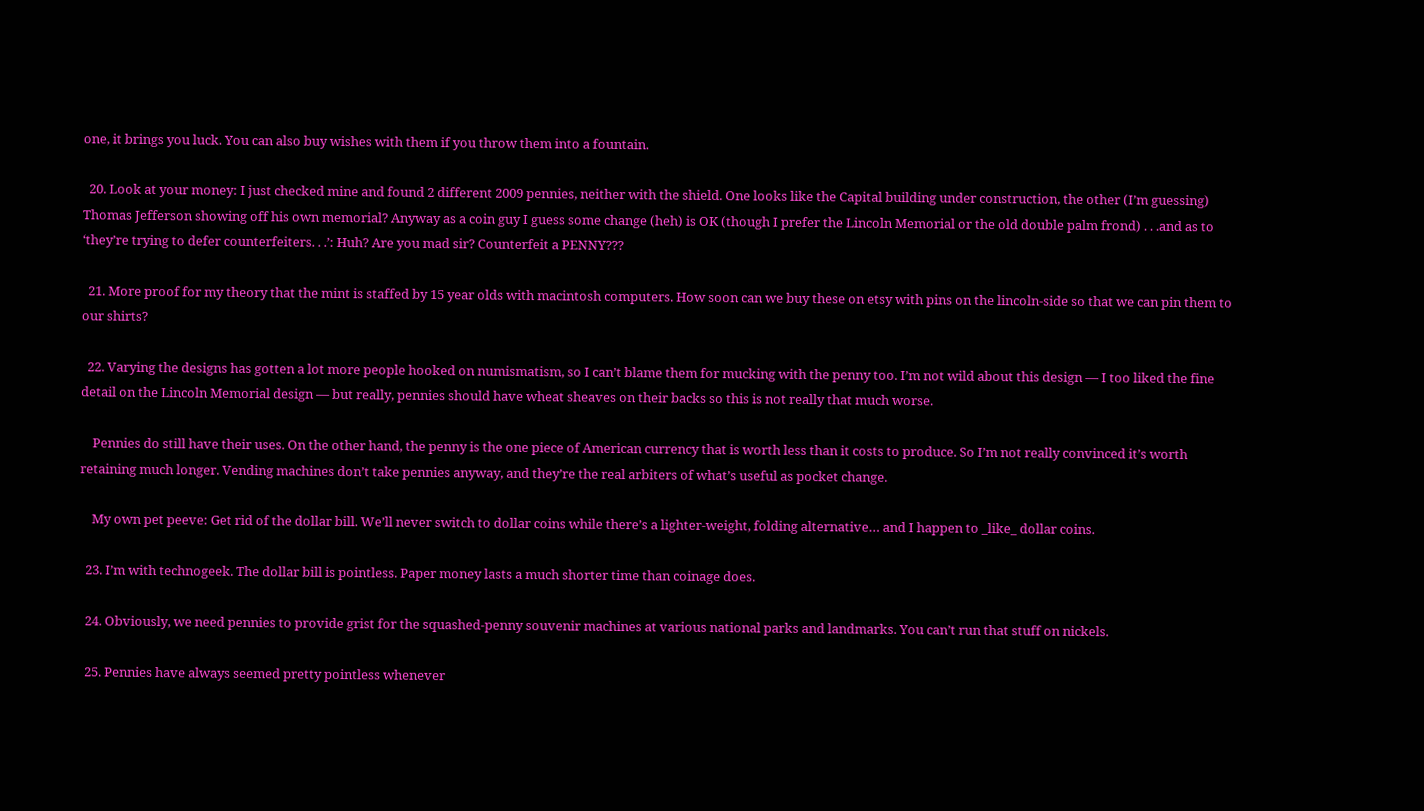one, it brings you luck. You can also buy wishes with them if you throw them into a fountain.

  20. Look at your money: I just checked mine and found 2 different 2009 pennies, neither with the shield. One looks like the Capital building under construction, the other (I’m guessing) Thomas Jefferson showing off his own memorial? Anyway as a coin guy I guess some change (heh) is OK (though I prefer the Lincoln Memorial or the old double palm frond) . . .and as to ‘they’re trying to defer counterfeiters. . .’: Huh? Are you mad sir? Counterfeit a PENNY???

  21. More proof for my theory that the mint is staffed by 15 year olds with macintosh computers. How soon can we buy these on etsy with pins on the lincoln-side so that we can pin them to our shirts?

  22. Varying the designs has gotten a lot more people hooked on numismatism, so I can’t blame them for mucking with the penny too. I’m not wild about this design — I too liked the fine detail on the Lincoln Memorial design — but really, pennies should have wheat sheaves on their backs so this is not really that much worse.

    Pennies do still have their uses. On the other hand, the penny is the one piece of American currency that is worth less than it costs to produce. So I’m not really convinced it’s worth retaining much longer. Vending machines don’t take pennies anyway, and they’re the real arbiters of what’s useful as pocket change.

    My own pet peeve: Get rid of the dollar bill. We’ll never switch to dollar coins while there’s a lighter-weight, folding alternative… and I happen to _like_ dollar coins.

  23. I’m with technogeek. The dollar bill is pointless. Paper money lasts a much shorter time than coinage does.

  24. Obviously, we need pennies to provide grist for the squashed-penny souvenir machines at various national parks and landmarks. You can’t run that stuff on nickels.

  25. Pennies have always seemed pretty pointless whenever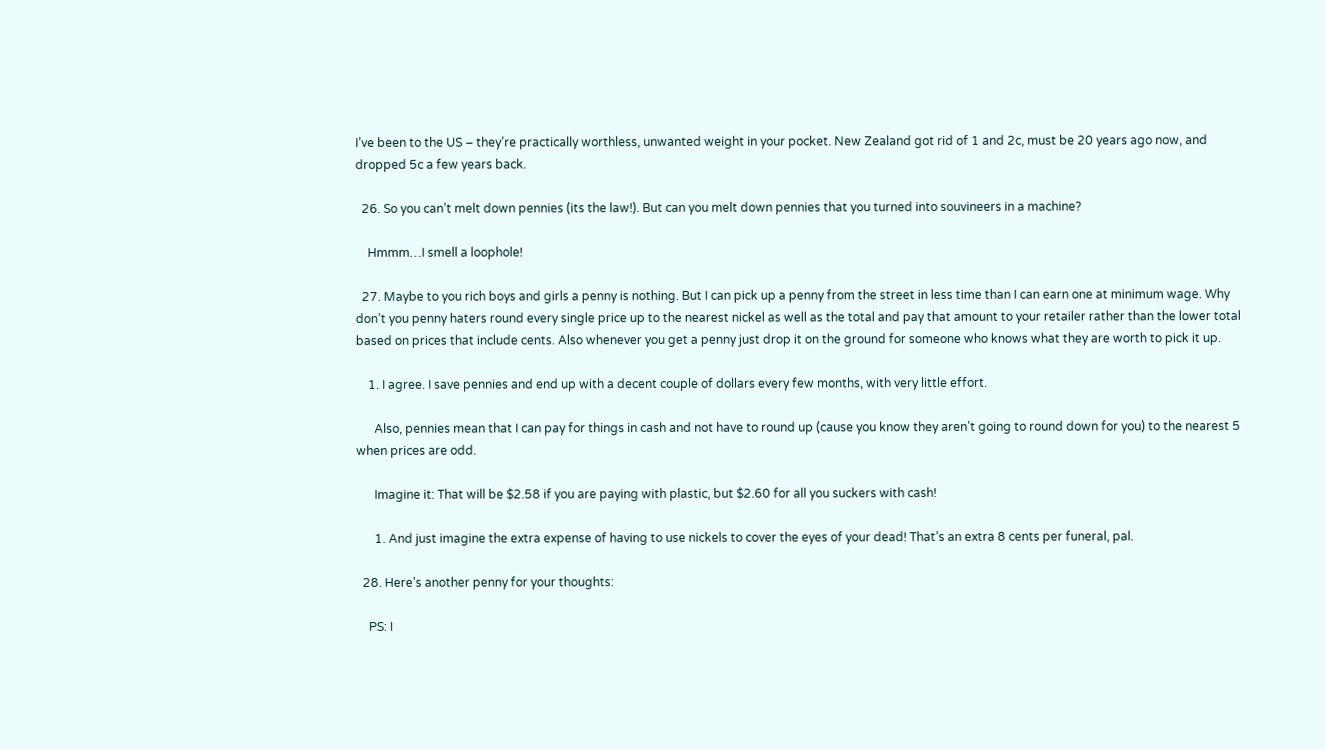I’ve been to the US – they’re practically worthless, unwanted weight in your pocket. New Zealand got rid of 1 and 2c, must be 20 years ago now, and dropped 5c a few years back.

  26. So you can’t melt down pennies (its the law!). But can you melt down pennies that you turned into souvineers in a machine?

    Hmmm…I smell a loophole!

  27. Maybe to you rich boys and girls a penny is nothing. But I can pick up a penny from the street in less time than I can earn one at minimum wage. Why don’t you penny haters round every single price up to the nearest nickel as well as the total and pay that amount to your retailer rather than the lower total based on prices that include cents. Also whenever you get a penny just drop it on the ground for someone who knows what they are worth to pick it up.

    1. I agree. I save pennies and end up with a decent couple of dollars every few months, with very little effort.

      Also, pennies mean that I can pay for things in cash and not have to round up (cause you know they aren’t going to round down for you) to the nearest 5 when prices are odd.

      Imagine it: That will be $2.58 if you are paying with plastic, but $2.60 for all you suckers with cash!

      1. And just imagine the extra expense of having to use nickels to cover the eyes of your dead! That’s an extra 8 cents per funeral, pal.

  28. Here’s another penny for your thoughts:

    PS: I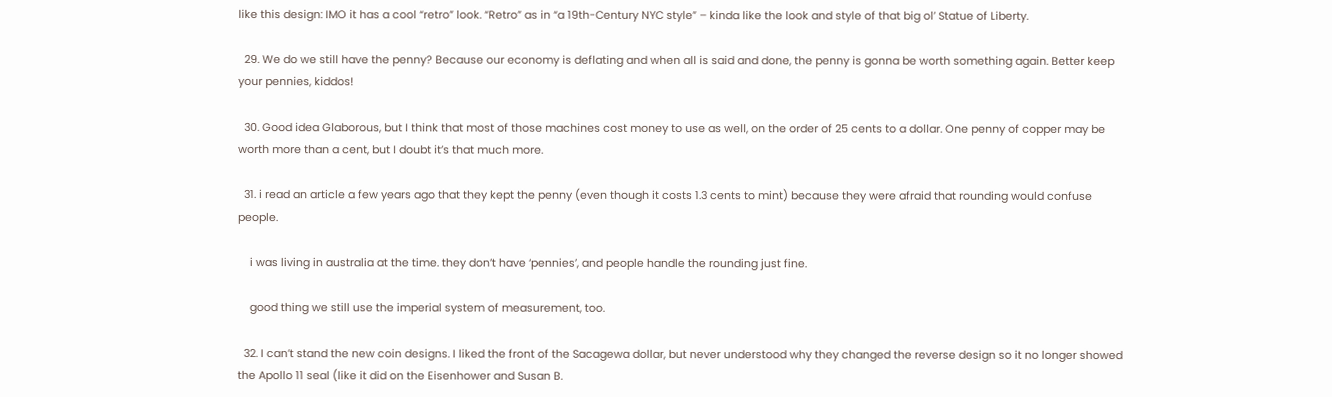like this design: IMO it has a cool “retro” look. “Retro” as in “a 19th-Century NYC style” – kinda like the look and style of that big ol’ Statue of Liberty.

  29. We do we still have the penny? Because our economy is deflating and when all is said and done, the penny is gonna be worth something again. Better keep your pennies, kiddos!

  30. Good idea Glaborous, but I think that most of those machines cost money to use as well, on the order of 25 cents to a dollar. One penny of copper may be worth more than a cent, but I doubt it’s that much more.

  31. i read an article a few years ago that they kept the penny (even though it costs 1.3 cents to mint) because they were afraid that rounding would confuse people.

    i was living in australia at the time. they don’t have ‘pennies’, and people handle the rounding just fine.

    good thing we still use the imperial system of measurement, too.

  32. I can’t stand the new coin designs. I liked the front of the Sacagewa dollar, but never understood why they changed the reverse design so it no longer showed the Apollo 11 seal (like it did on the Eisenhower and Susan B.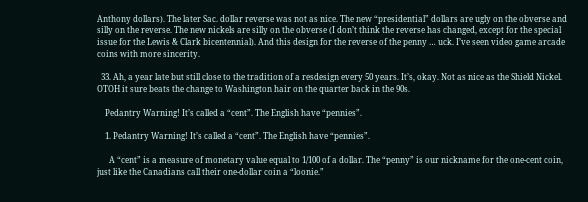Anthony dollars). The later Sac. dollar reverse was not as nice. The new “presidential” dollars are ugly on the obverse and silly on the reverse. The new nickels are silly on the obverse (I don’t think the reverse has changed, except for the special issue for the Lewis & Clark bicentennial). And this design for the reverse of the penny … uck. I’ve seen video game arcade coins with more sincerity.

  33. Ah, a year late but still close to the tradition of a resdesign every 50 years. It’s, okay. Not as nice as the Shield Nickel. OTOH it sure beats the change to Washington hair on the quarter back in the 90s.

    Pedantry Warning! It’s called a “cent”. The English have “pennies”.

    1. Pedantry Warning! It’s called a “cent”. The English have “pennies”.

      A “cent” is a measure of monetary value equal to 1/100 of a dollar. The “penny” is our nickname for the one-cent coin, just like the Canadians call their one-dollar coin a “loonie.”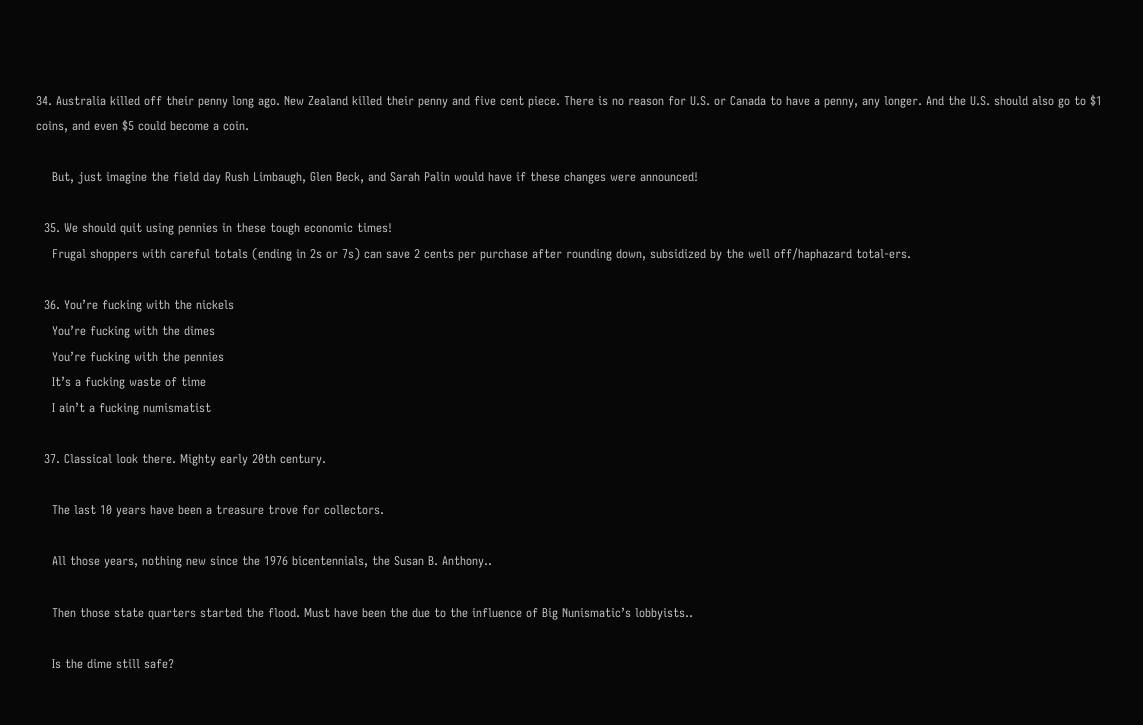34. Australia killed off their penny long ago. New Zealand killed their penny and five cent piece. There is no reason for U.S. or Canada to have a penny, any longer. And the U.S. should also go to $1 coins, and even $5 could become a coin.

    But, just imagine the field day Rush Limbaugh, Glen Beck, and Sarah Palin would have if these changes were announced!

  35. We should quit using pennies in these tough economic times!
    Frugal shoppers with careful totals (ending in 2s or 7s) can save 2 cents per purchase after rounding down, subsidized by the well off/haphazard total-ers.

  36. You’re fucking with the nickels
    You’re fucking with the dimes
    You’re fucking with the pennies
    It’s a fucking waste of time
    I ain’t a fucking numismatist

  37. Classical look there. Mighty early 20th century.

    The last 10 years have been a treasure trove for collectors.

    All those years, nothing new since the 1976 bicentennials, the Susan B. Anthony..

    Then those state quarters started the flood. Must have been the due to the influence of Big Nunismatic’s lobbyists..

    Is the dime still safe?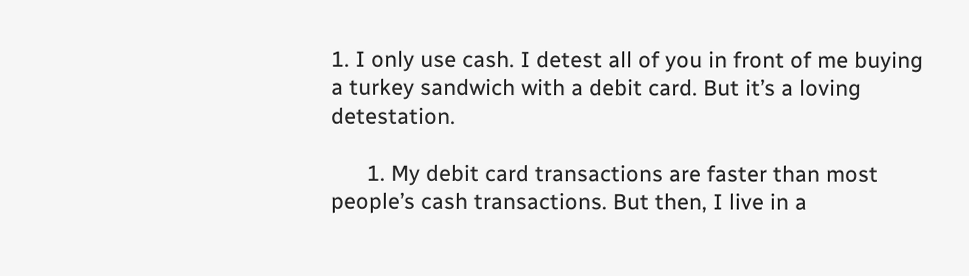1. I only use cash. I detest all of you in front of me buying a turkey sandwich with a debit card. But it’s a loving detestation.

      1. My debit card transactions are faster than most people’s cash transactions. But then, I live in a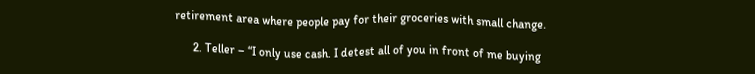retirement area where people pay for their groceries with small change.

      2. Teller – “I only use cash. I detest all of you in front of me buying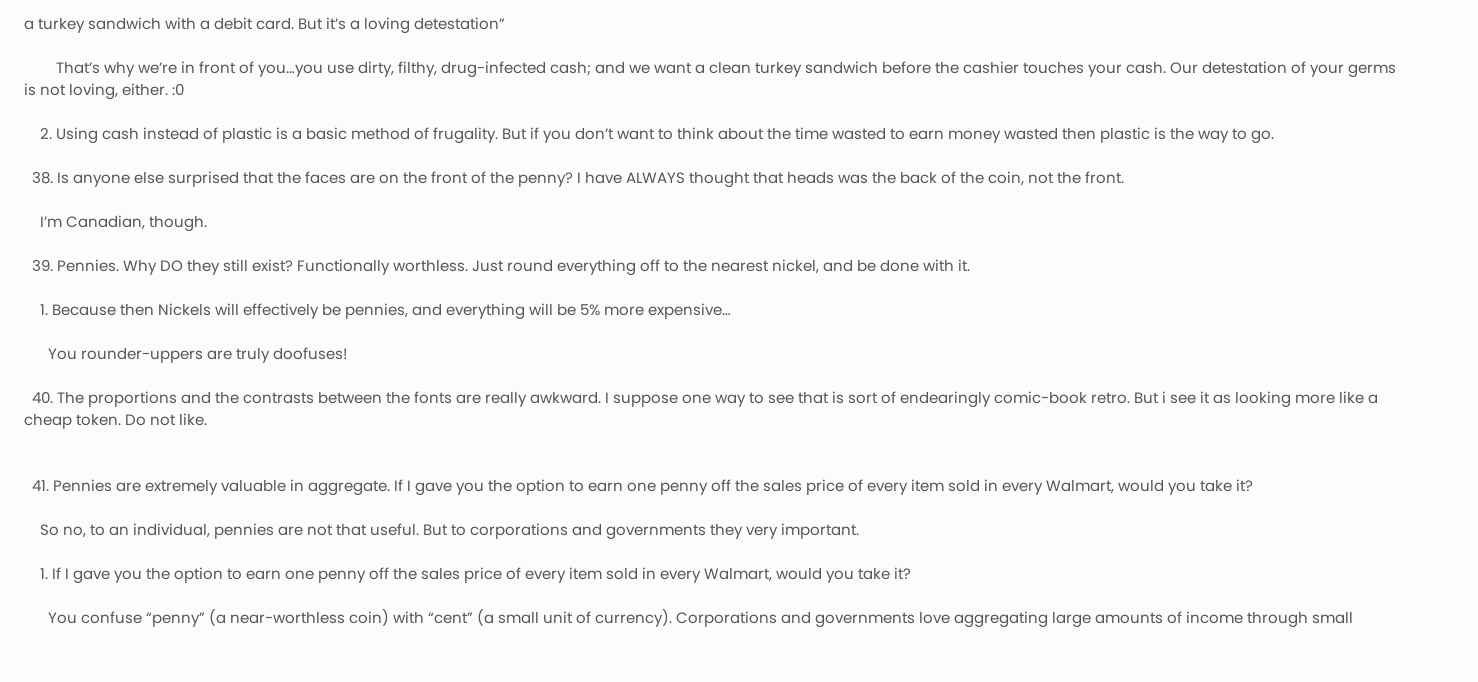a turkey sandwich with a debit card. But it’s a loving detestation”

        That’s why we’re in front of you…you use dirty, filthy, drug-infected cash; and we want a clean turkey sandwich before the cashier touches your cash. Our detestation of your germs is not loving, either. :0

    2. Using cash instead of plastic is a basic method of frugality. But if you don’t want to think about the time wasted to earn money wasted then plastic is the way to go.

  38. Is anyone else surprised that the faces are on the front of the penny? I have ALWAYS thought that heads was the back of the coin, not the front.

    I’m Canadian, though.

  39. Pennies. Why DO they still exist? Functionally worthless. Just round everything off to the nearest nickel, and be done with it.

    1. Because then Nickels will effectively be pennies, and everything will be 5% more expensive…

      You rounder-uppers are truly doofuses!

  40. The proportions and the contrasts between the fonts are really awkward. I suppose one way to see that is sort of endearingly comic-book retro. But i see it as looking more like a cheap token. Do not like.


  41. Pennies are extremely valuable in aggregate. If I gave you the option to earn one penny off the sales price of every item sold in every Walmart, would you take it?

    So no, to an individual, pennies are not that useful. But to corporations and governments they very important.

    1. If I gave you the option to earn one penny off the sales price of every item sold in every Walmart, would you take it?

      You confuse “penny” (a near-worthless coin) with “cent” (a small unit of currency). Corporations and governments love aggregating large amounts of income through small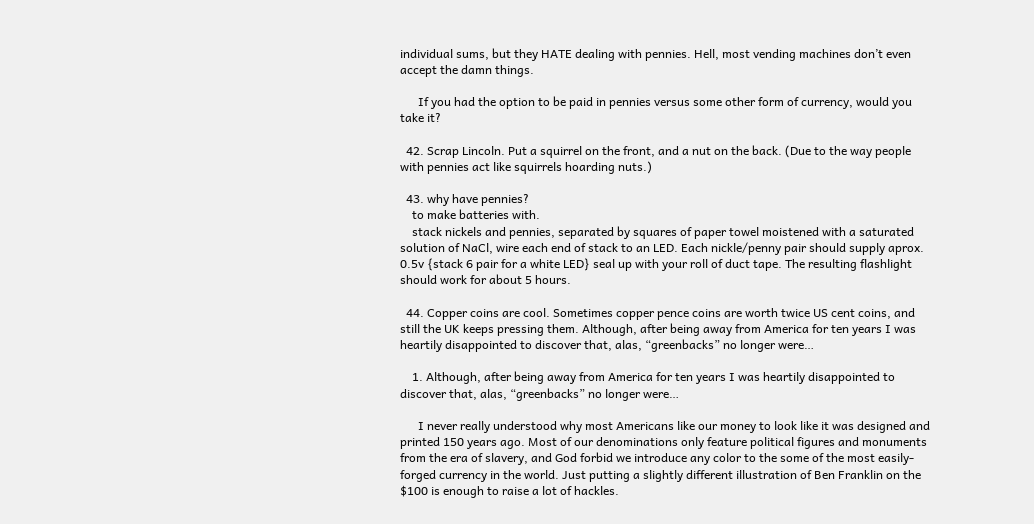individual sums, but they HATE dealing with pennies. Hell, most vending machines don’t even accept the damn things.

      If you had the option to be paid in pennies versus some other form of currency, would you take it?

  42. Scrap Lincoln. Put a squirrel on the front, and a nut on the back. (Due to the way people with pennies act like squirrels hoarding nuts.)

  43. why have pennies?
    to make batteries with.
    stack nickels and pennies, separated by squares of paper towel moistened with a saturated solution of NaCl, wire each end of stack to an LED. Each nickle/penny pair should supply aprox. 0.5v {stack 6 pair for a white LED} seal up with your roll of duct tape. The resulting flashlight should work for about 5 hours.

  44. Copper coins are cool. Sometimes copper pence coins are worth twice US cent coins, and still the UK keeps pressing them. Although, after being away from America for ten years I was heartily disappointed to discover that, alas, “greenbacks” no longer were…

    1. Although, after being away from America for ten years I was heartily disappointed to discover that, alas, “greenbacks” no longer were…

      I never really understood why most Americans like our money to look like it was designed and printed 150 years ago. Most of our denominations only feature political figures and monuments from the era of slavery, and God forbid we introduce any color to the some of the most easily-forged currency in the world. Just putting a slightly different illustration of Ben Franklin on the $100 is enough to raise a lot of hackles.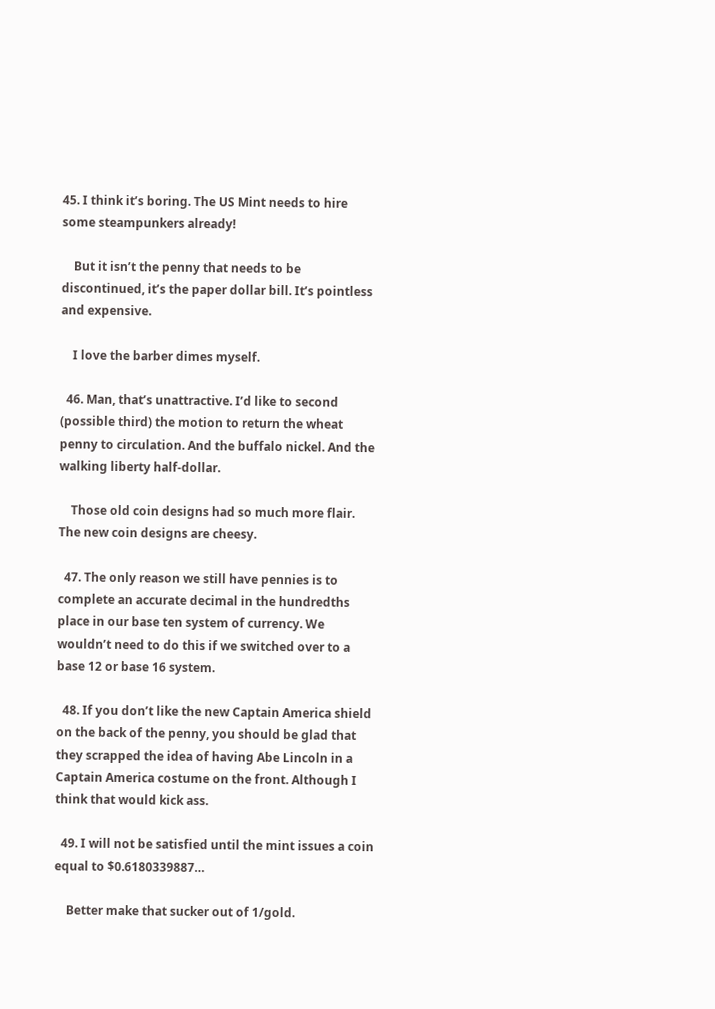45. I think it’s boring. The US Mint needs to hire some steampunkers already!

    But it isn’t the penny that needs to be discontinued, it’s the paper dollar bill. It’s pointless and expensive.

    I love the barber dimes myself.

  46. Man, that’s unattractive. I’d like to second (possible third) the motion to return the wheat penny to circulation. And the buffalo nickel. And the walking liberty half-dollar.

    Those old coin designs had so much more flair. The new coin designs are cheesy.

  47. The only reason we still have pennies is to complete an accurate decimal in the hundredths place in our base ten system of currency. We wouldn’t need to do this if we switched over to a base 12 or base 16 system.

  48. If you don’t like the new Captain America shield on the back of the penny, you should be glad that they scrapped the idea of having Abe Lincoln in a Captain America costume on the front. Although I think that would kick ass.

  49. I will not be satisfied until the mint issues a coin equal to $0.6180339887…

    Better make that sucker out of 1/gold.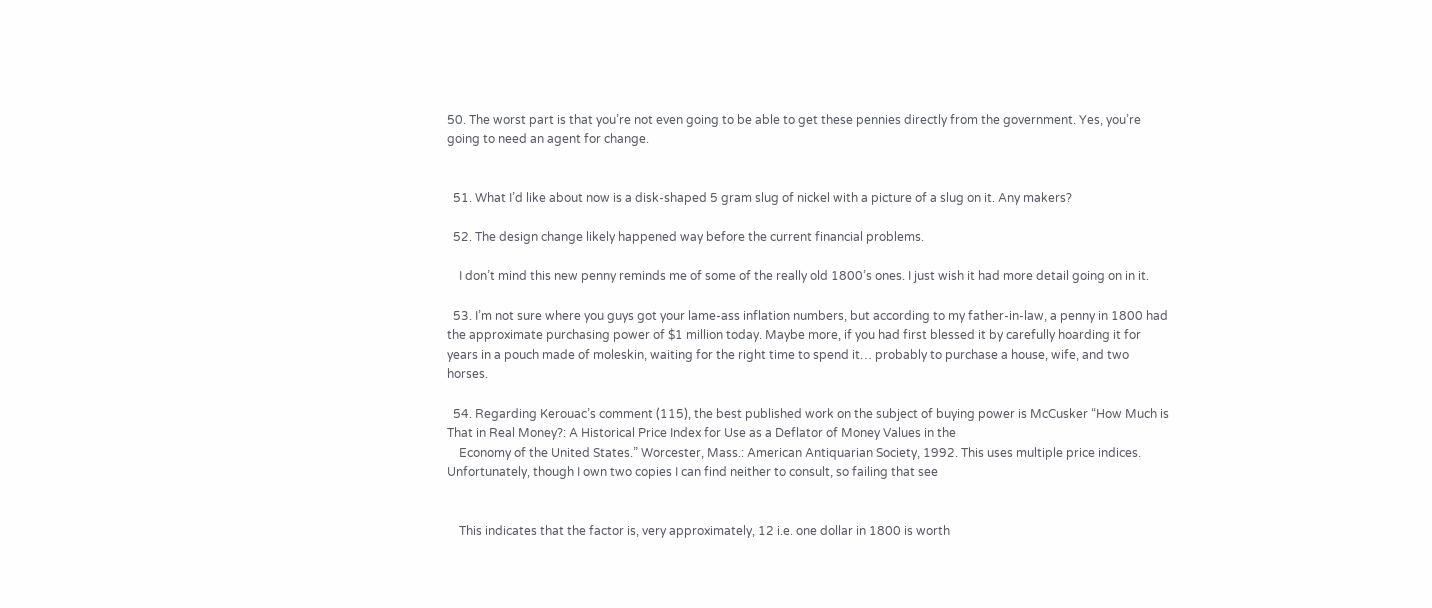50. The worst part is that you’re not even going to be able to get these pennies directly from the government. Yes, you’re going to need an agent for change.


  51. What I’d like about now is a disk-shaped 5 gram slug of nickel with a picture of a slug on it. Any makers?

  52. The design change likely happened way before the current financial problems.

    I don’t mind this new penny reminds me of some of the really old 1800’s ones. I just wish it had more detail going on in it.

  53. I’m not sure where you guys got your lame-ass inflation numbers, but according to my father-in-law, a penny in 1800 had the approximate purchasing power of $1 million today. Maybe more, if you had first blessed it by carefully hoarding it for years in a pouch made of moleskin, waiting for the right time to spend it… probably to purchase a house, wife, and two horses.

  54. Regarding Kerouac’s comment (115), the best published work on the subject of buying power is McCusker “How Much is That in Real Money?: A Historical Price Index for Use as a Deflator of Money Values in the
    Economy of the United States.” Worcester, Mass.: American Antiquarian Society, 1992. This uses multiple price indices. Unfortunately, though I own two copies I can find neither to consult, so failing that see


    This indicates that the factor is, very approximately, 12 i.e. one dollar in 1800 is worth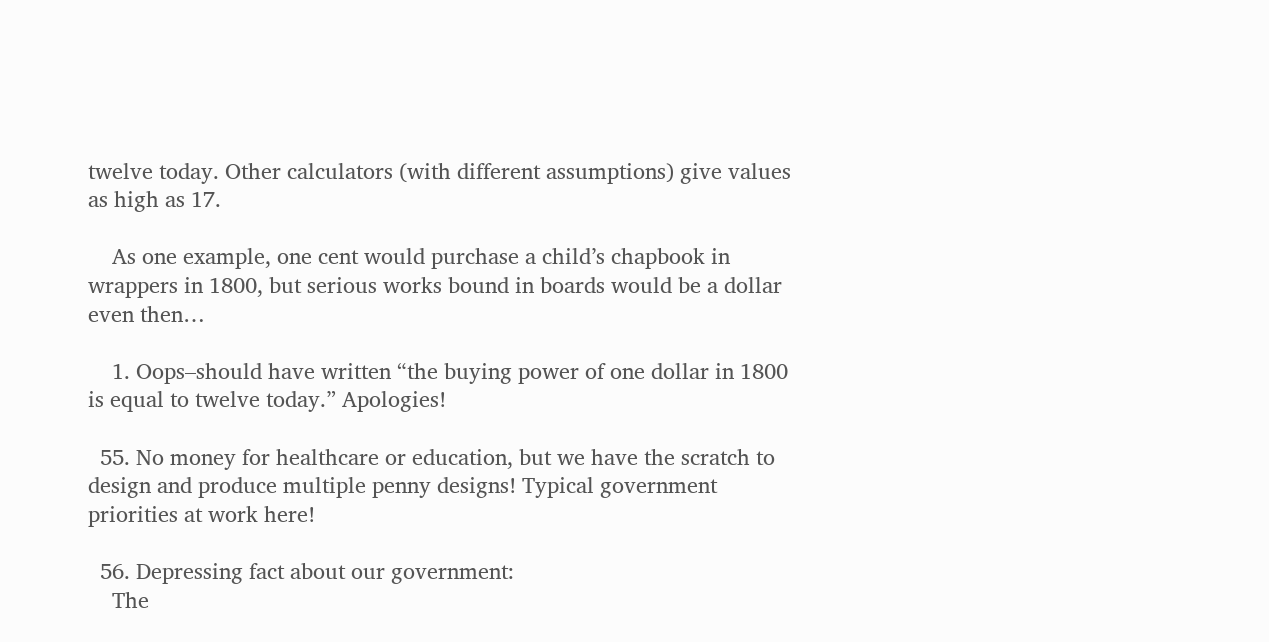twelve today. Other calculators (with different assumptions) give values as high as 17.

    As one example, one cent would purchase a child’s chapbook in wrappers in 1800, but serious works bound in boards would be a dollar even then…

    1. Oops–should have written “the buying power of one dollar in 1800 is equal to twelve today.” Apologies!

  55. No money for healthcare or education, but we have the scratch to design and produce multiple penny designs! Typical government priorities at work here!

  56. Depressing fact about our government:
    The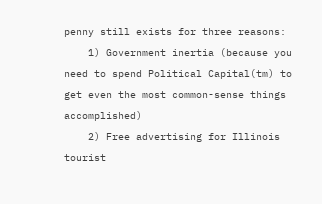penny still exists for three reasons:
    1) Government inertia (because you need to spend Political Capital(tm) to get even the most common-sense things accomplished)
    2) Free advertising for Illinois tourist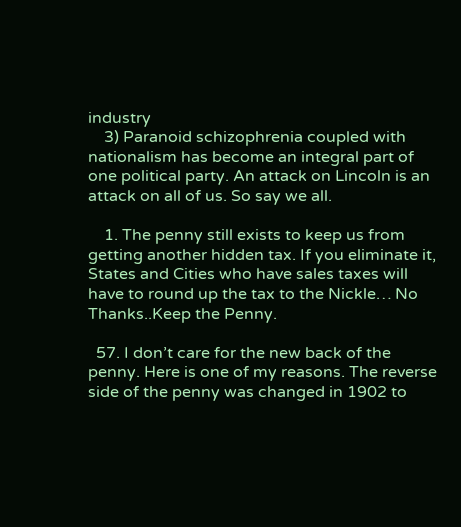industry
    3) Paranoid schizophrenia coupled with nationalism has become an integral part of one political party. An attack on Lincoln is an attack on all of us. So say we all.

    1. The penny still exists to keep us from getting another hidden tax. If you eliminate it, States and Cities who have sales taxes will have to round up the tax to the Nickle… No Thanks..Keep the Penny.

  57. I don’t care for the new back of the penny. Here is one of my reasons. The reverse side of the penny was changed in 1902 to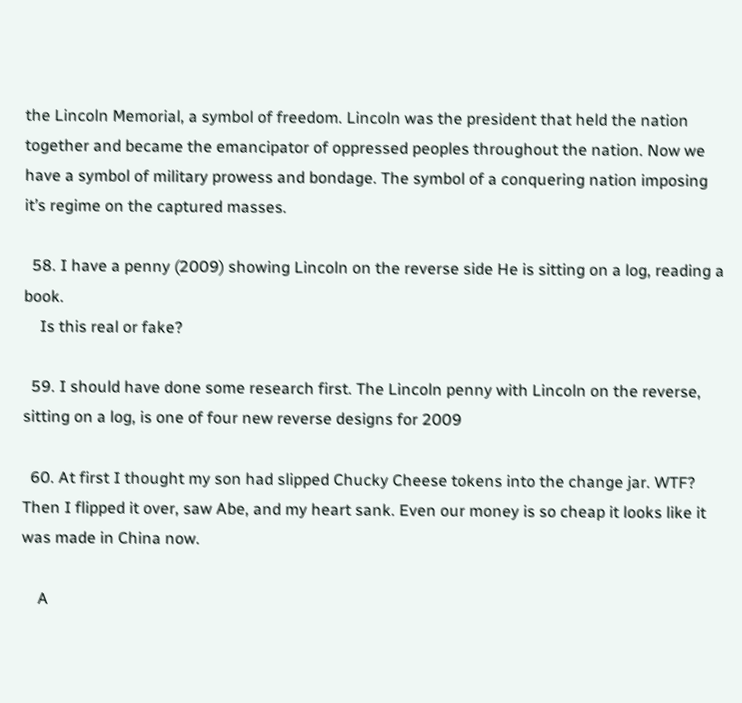the Lincoln Memorial, a symbol of freedom. Lincoln was the president that held the nation together and became the emancipator of oppressed peoples throughout the nation. Now we have a symbol of military prowess and bondage. The symbol of a conquering nation imposing it’s regime on the captured masses.

  58. I have a penny (2009) showing Lincoln on the reverse side He is sitting on a log, reading a book.
    Is this real or fake?

  59. I should have done some research first. The Lincoln penny with Lincoln on the reverse, sitting on a log, is one of four new reverse designs for 2009

  60. At first I thought my son had slipped Chucky Cheese tokens into the change jar. WTF? Then I flipped it over, saw Abe, and my heart sank. Even our money is so cheap it looks like it was made in China now.

    A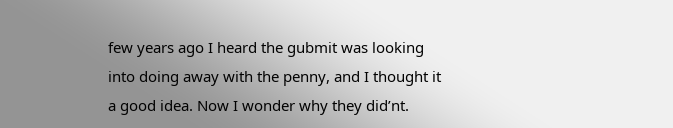few years ago I heard the gubmit was looking into doing away with the penny, and I thought it a good idea. Now I wonder why they did’nt.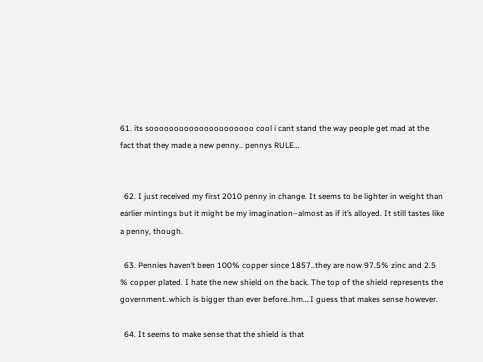61. its sooooooooooooooooooooo cool i cant stand the way people get mad at the fact that they made a new penny.. pennys RULE…


  62. I just received my first 2010 penny in change. It seems to be lighter in weight than earlier mintings but it might be my imagination–almost as if it’s alloyed. It still tastes like a penny, though.

  63. Pennies haven’t been 100% copper since 1857..they are now 97.5% zinc and 2.5 % copper plated. I hate the new shield on the back. The top of the shield represents the government..which is bigger than ever before..hm….I guess that makes sense however.

  64. It seems to make sense that the shield is that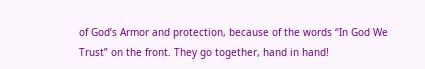of God’s Armor and protection, because of the words “In God We Trust” on the front. They go together, hand in hand!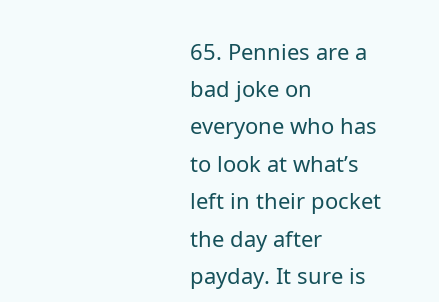65. Pennies are a bad joke on everyone who has to look at what’s left in their pocket the day after payday. It sure is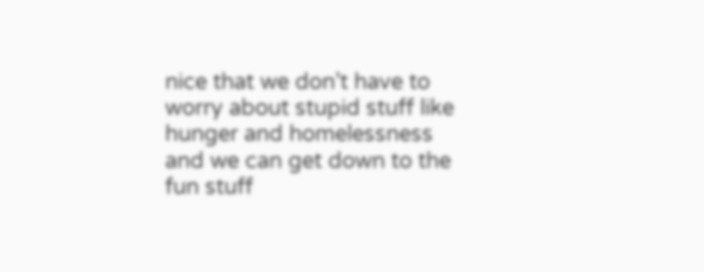nice that we don’t have to worry about stupid stuff like hunger and homelessness and we can get down to the fun stuff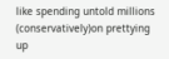like spending untold millions (conservatively)on prettying up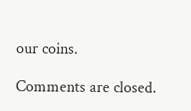our coins.

Comments are closed.